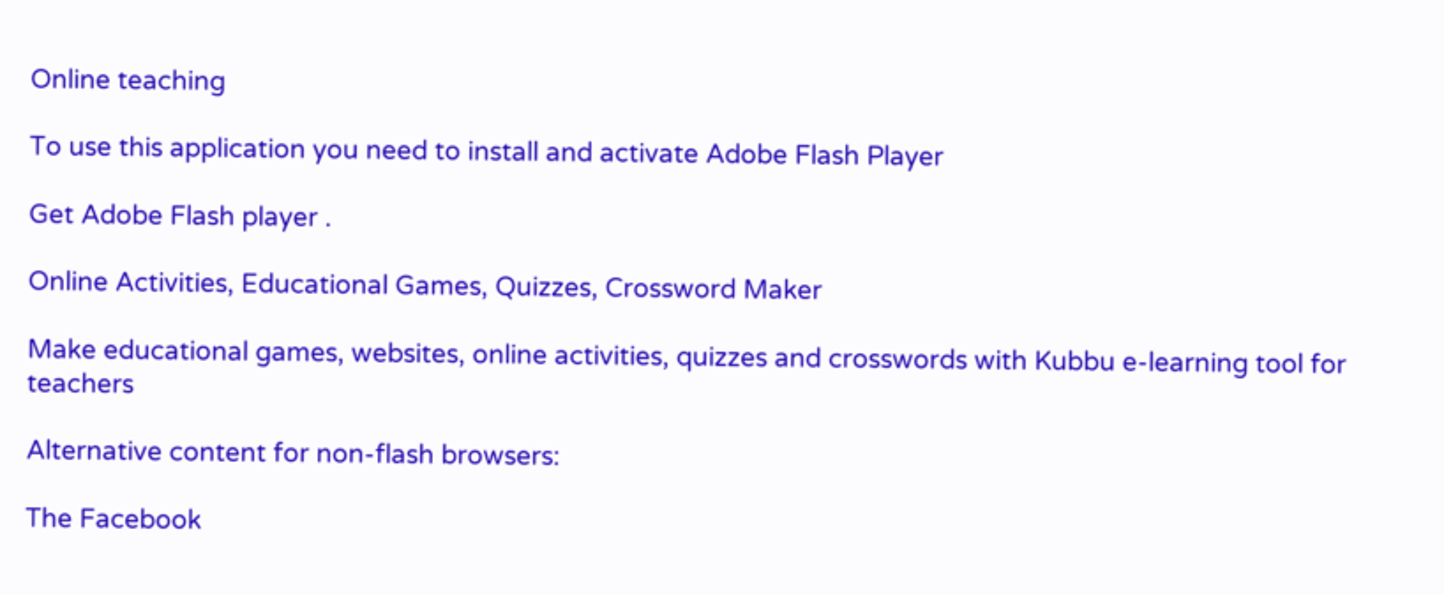Online teaching

To use this application you need to install and activate Adobe Flash Player

Get Adobe Flash player .

Online Activities, Educational Games, Quizzes, Crossword Maker

Make educational games, websites, online activities, quizzes and crosswords with Kubbu e-learning tool for teachers

Alternative content for non-flash browsers:

The Facebook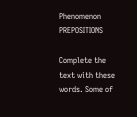Phenomenon PREPOSITIONS

Complete the text with these words. Some of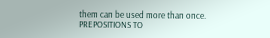them can be used more than once. PREPOSITIONS TO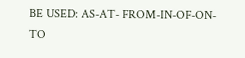BE USED: AS-AT- FROM-IN-OF-ON-TO